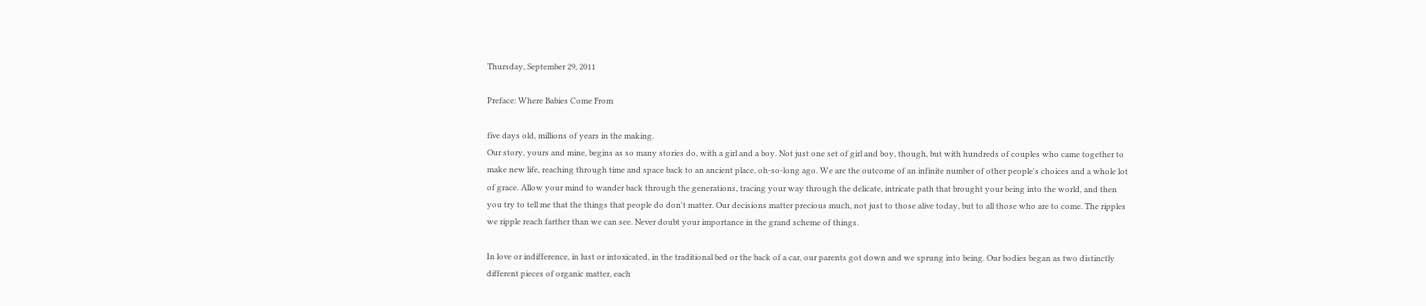Thursday, September 29, 2011

Preface: Where Babies Come From

five days old, millions of years in the making.
Our story, yours and mine, begins as so many stories do, with a girl and a boy. Not just one set of girl and boy, though, but with hundreds of couples who came together to make new life, reaching through time and space back to an ancient place, oh-so-long ago. We are the outcome of an infinite number of other people's choices and a whole lot of grace. Allow your mind to wander back through the generations, tracing your way through the delicate, intricate path that brought your being into the world, and then you try to tell me that the things that people do don't matter. Our decisions matter precious much, not just to those alive today, but to all those who are to come. The ripples we ripple reach farther than we can see. Never doubt your importance in the grand scheme of things.

In love or indifference, in lust or intoxicated, in the traditional bed or the back of a car, our parents got down and we sprung into being. Our bodies began as two distinctly different pieces of organic matter, each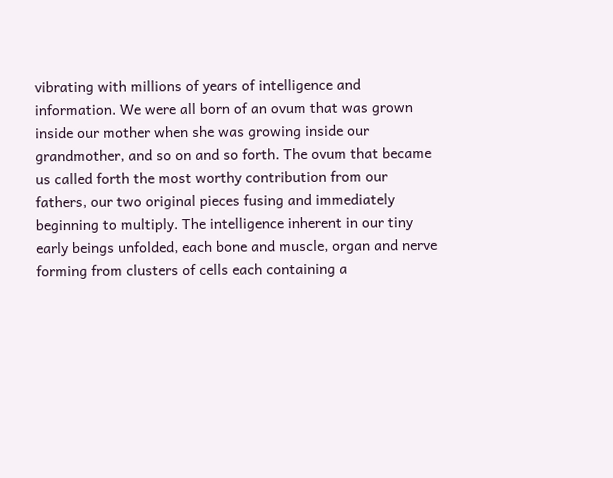vibrating with millions of years of intelligence and information. We were all born of an ovum that was grown inside our mother when she was growing inside our grandmother, and so on and so forth. The ovum that became us called forth the most worthy contribution from our fathers, our two original pieces fusing and immediately beginning to multiply. The intelligence inherent in our tiny early beings unfolded, each bone and muscle, organ and nerve forming from clusters of cells each containing a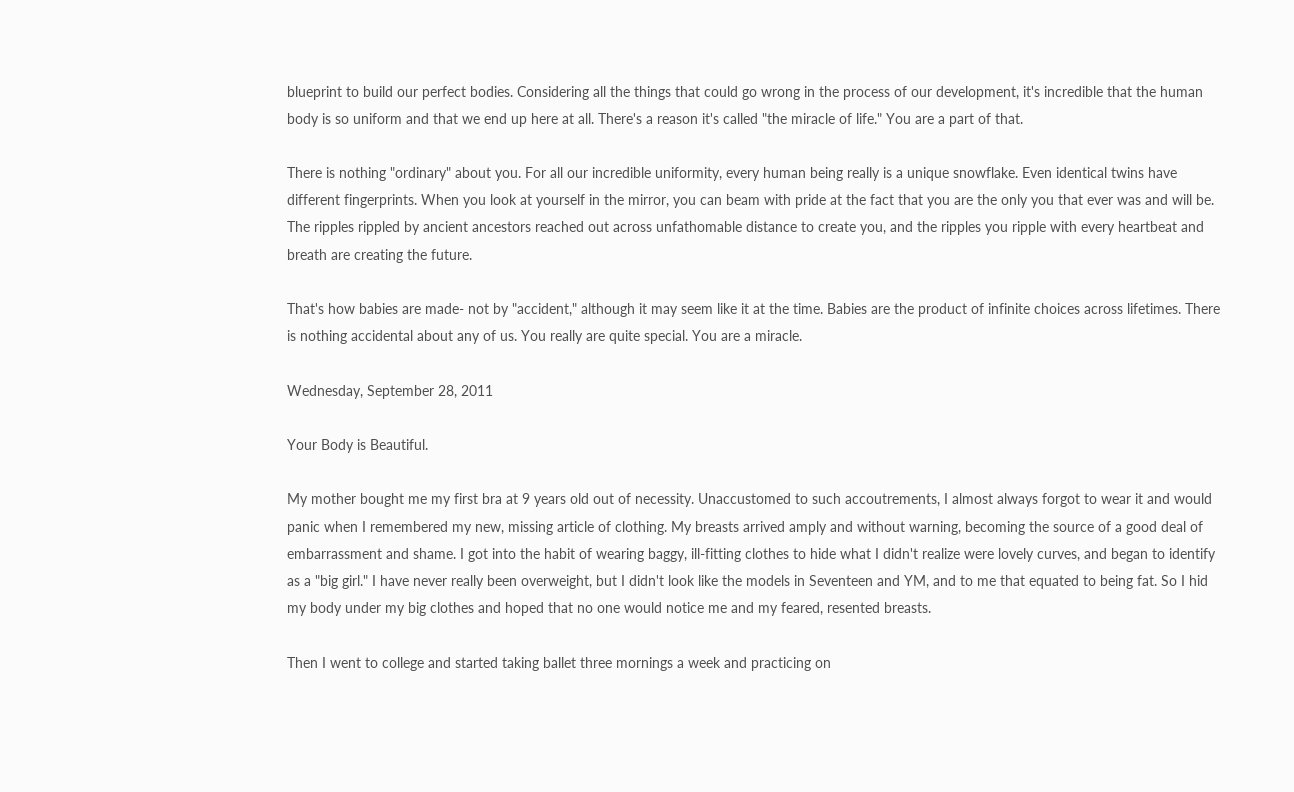blueprint to build our perfect bodies. Considering all the things that could go wrong in the process of our development, it's incredible that the human body is so uniform and that we end up here at all. There's a reason it's called "the miracle of life." You are a part of that.

There is nothing "ordinary" about you. For all our incredible uniformity, every human being really is a unique snowflake. Even identical twins have different fingerprints. When you look at yourself in the mirror, you can beam with pride at the fact that you are the only you that ever was and will be. The ripples rippled by ancient ancestors reached out across unfathomable distance to create you, and the ripples you ripple with every heartbeat and breath are creating the future.

That's how babies are made- not by "accident," although it may seem like it at the time. Babies are the product of infinite choices across lifetimes. There is nothing accidental about any of us. You really are quite special. You are a miracle.

Wednesday, September 28, 2011

Your Body is Beautiful.

My mother bought me my first bra at 9 years old out of necessity. Unaccustomed to such accoutrements, I almost always forgot to wear it and would panic when I remembered my new, missing article of clothing. My breasts arrived amply and without warning, becoming the source of a good deal of embarrassment and shame. I got into the habit of wearing baggy, ill-fitting clothes to hide what I didn't realize were lovely curves, and began to identify as a "big girl." I have never really been overweight, but I didn't look like the models in Seventeen and YM, and to me that equated to being fat. So I hid my body under my big clothes and hoped that no one would notice me and my feared, resented breasts.

Then I went to college and started taking ballet three mornings a week and practicing on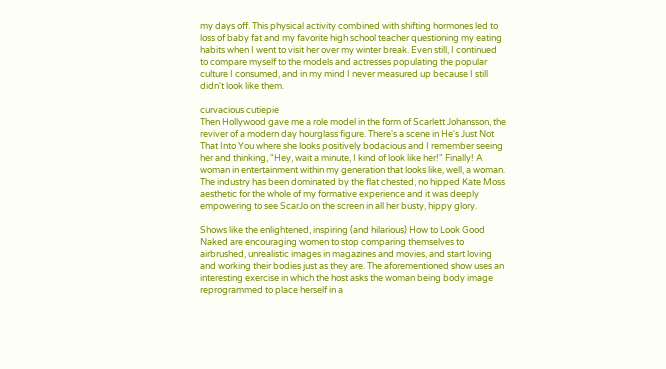my days off. This physical activity combined with shifting hormones led to loss of baby fat and my favorite high school teacher questioning my eating habits when I went to visit her over my winter break. Even still, I continued to compare myself to the models and actresses populating the popular culture I consumed, and in my mind I never measured up because I still didn't look like them.

curvacious cutiepie
Then Hollywood gave me a role model in the form of Scarlett Johansson, the reviver of a modern day hourglass figure. There's a scene in He's Just Not That Into You where she looks positively bodacious and I remember seeing her and thinking, "Hey, wait a minute, I kind of look like her!" Finally! A woman in entertainment within my generation that looks like, well, a woman. The industry has been dominated by the flat chested, no hipped Kate Moss aesthetic for the whole of my formative experience and it was deeply empowering to see ScarJo on the screen in all her busty, hippy glory.

Shows like the enlightened, inspiring (and hilarious) How to Look Good Naked are encouraging women to stop comparing themselves to airbrushed, unrealistic images in magazines and movies, and start loving and working their bodies just as they are. The aforementioned show uses an interesting exercise in which the host asks the woman being body image reprogrammed to place herself in a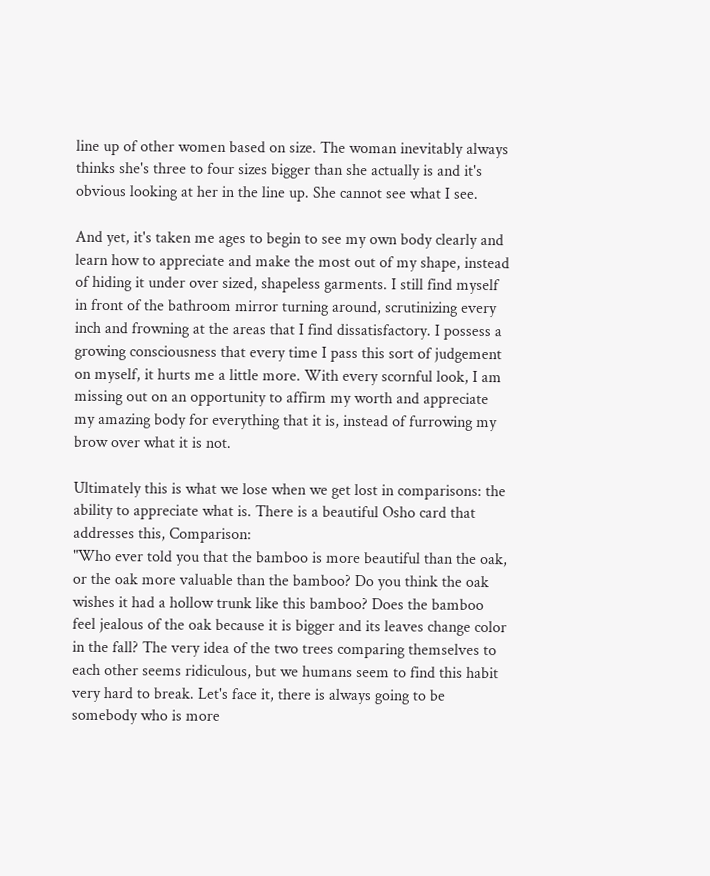line up of other women based on size. The woman inevitably always thinks she's three to four sizes bigger than she actually is and it's obvious looking at her in the line up. She cannot see what I see.

And yet, it's taken me ages to begin to see my own body clearly and learn how to appreciate and make the most out of my shape, instead of hiding it under over sized, shapeless garments. I still find myself in front of the bathroom mirror turning around, scrutinizing every inch and frowning at the areas that I find dissatisfactory. I possess a growing consciousness that every time I pass this sort of judgement on myself, it hurts me a little more. With every scornful look, I am missing out on an opportunity to affirm my worth and appreciate my amazing body for everything that it is, instead of furrowing my brow over what it is not.

Ultimately this is what we lose when we get lost in comparisons: the ability to appreciate what is. There is a beautiful Osho card that addresses this, Comparison:
"Who ever told you that the bamboo is more beautiful than the oak, or the oak more valuable than the bamboo? Do you think the oak wishes it had a hollow trunk like this bamboo? Does the bamboo feel jealous of the oak because it is bigger and its leaves change color in the fall? The very idea of the two trees comparing themselves to each other seems ridiculous, but we humans seem to find this habit very hard to break. Let's face it, there is always going to be somebody who is more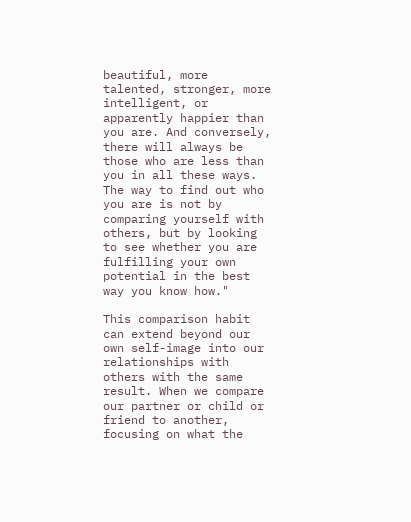beautiful, more talented, stronger, more intelligent, or apparently happier than you are. And conversely, there will always be those who are less than you in all these ways. The way to find out who you are is not by comparing yourself with others, but by looking to see whether you are fulfilling your own potential in the best way you know how."

This comparison habit can extend beyond our own self-image into our relationships with others with the same result. When we compare our partner or child or friend to another, focusing on what the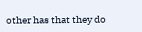other has that they do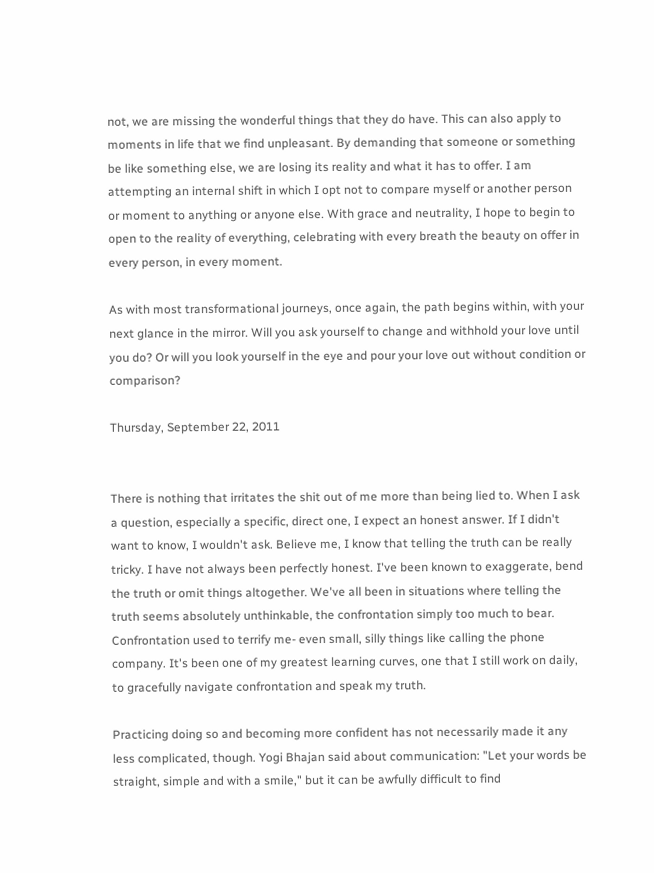not, we are missing the wonderful things that they do have. This can also apply to moments in life that we find unpleasant. By demanding that someone or something be like something else, we are losing its reality and what it has to offer. I am attempting an internal shift in which I opt not to compare myself or another person or moment to anything or anyone else. With grace and neutrality, I hope to begin to open to the reality of everything, celebrating with every breath the beauty on offer in every person, in every moment.

As with most transformational journeys, once again, the path begins within, with your next glance in the mirror. Will you ask yourself to change and withhold your love until you do? Or will you look yourself in the eye and pour your love out without condition or comparison?

Thursday, September 22, 2011


There is nothing that irritates the shit out of me more than being lied to. When I ask a question, especially a specific, direct one, I expect an honest answer. If I didn't want to know, I wouldn't ask. Believe me, I know that telling the truth can be really tricky. I have not always been perfectly honest. I've been known to exaggerate, bend the truth or omit things altogether. We've all been in situations where telling the truth seems absolutely unthinkable, the confrontation simply too much to bear. Confrontation used to terrify me- even small, silly things like calling the phone company. It's been one of my greatest learning curves, one that I still work on daily, to gracefully navigate confrontation and speak my truth.

Practicing doing so and becoming more confident has not necessarily made it any less complicated, though. Yogi Bhajan said about communication: "Let your words be straight, simple and with a smile," but it can be awfully difficult to find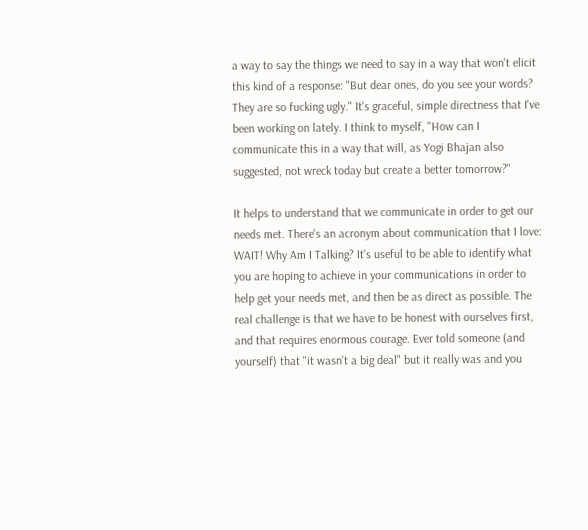a way to say the things we need to say in a way that won't elicit this kind of a response: "But dear ones, do you see your words? They are so fucking ugly." It's graceful, simple directness that I've been working on lately. I think to myself, "How can I communicate this in a way that will, as Yogi Bhajan also suggested, not wreck today but create a better tomorrow?"

It helps to understand that we communicate in order to get our needs met. There's an acronym about communication that I love: WAIT! Why Am I Talking? It's useful to be able to identify what you are hoping to achieve in your communications in order to help get your needs met, and then be as direct as possible. The real challenge is that we have to be honest with ourselves first, and that requires enormous courage. Ever told someone (and yourself) that "it wasn't a big deal" but it really was and you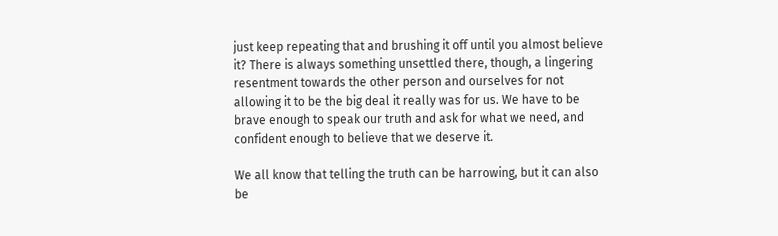just keep repeating that and brushing it off until you almost believe it? There is always something unsettled there, though, a lingering resentment towards the other person and ourselves for not allowing it to be the big deal it really was for us. We have to be brave enough to speak our truth and ask for what we need, and confident enough to believe that we deserve it.

We all know that telling the truth can be harrowing, but it can also be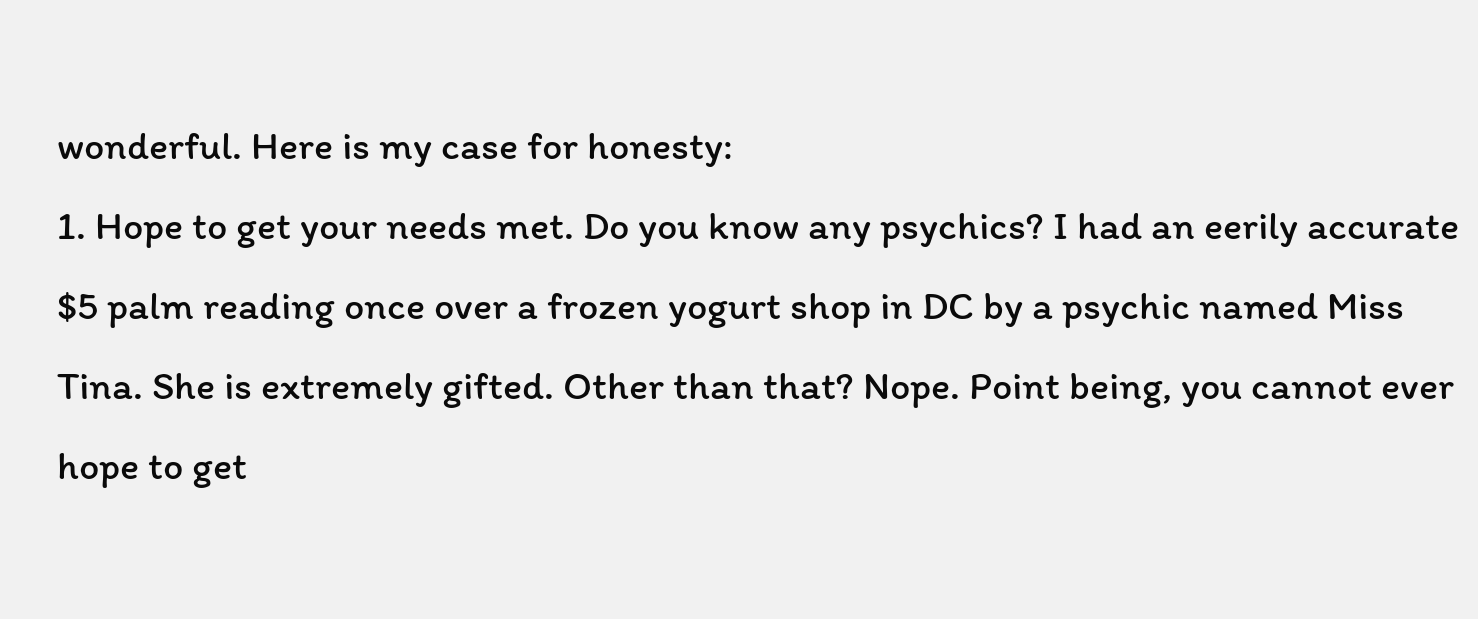wonderful. Here is my case for honesty:
1. Hope to get your needs met. Do you know any psychics? I had an eerily accurate $5 palm reading once over a frozen yogurt shop in DC by a psychic named Miss Tina. She is extremely gifted. Other than that? Nope. Point being, you cannot ever hope to get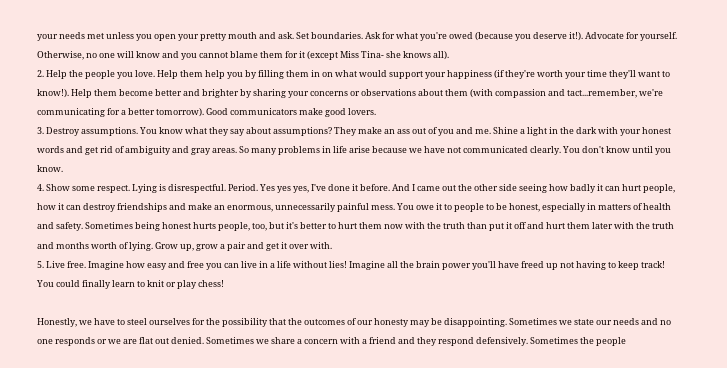your needs met unless you open your pretty mouth and ask. Set boundaries. Ask for what you're owed (because you deserve it!). Advocate for yourself. Otherwise, no one will know and you cannot blame them for it (except Miss Tina- she knows all).
2. Help the people you love. Help them help you by filling them in on what would support your happiness (if they're worth your time they'll want to know!). Help them become better and brighter by sharing your concerns or observations about them (with compassion and tact...remember, we're communicating for a better tomorrow). Good communicators make good lovers.
3. Destroy assumptions. You know what they say about assumptions? They make an ass out of you and me. Shine a light in the dark with your honest words and get rid of ambiguity and gray areas. So many problems in life arise because we have not communicated clearly. You don't know until you know.
4. Show some respect. Lying is disrespectful. Period. Yes yes yes, I've done it before. And I came out the other side seeing how badly it can hurt people, how it can destroy friendships and make an enormous, unnecessarily painful mess. You owe it to people to be honest, especially in matters of health and safety. Sometimes being honest hurts people, too, but it's better to hurt them now with the truth than put it off and hurt them later with the truth and months worth of lying. Grow up, grow a pair and get it over with.
5. Live free. Imagine how easy and free you can live in a life without lies! Imagine all the brain power you'll have freed up not having to keep track! You could finally learn to knit or play chess!

Honestly, we have to steel ourselves for the possibility that the outcomes of our honesty may be disappointing. Sometimes we state our needs and no one responds or we are flat out denied. Sometimes we share a concern with a friend and they respond defensively. Sometimes the people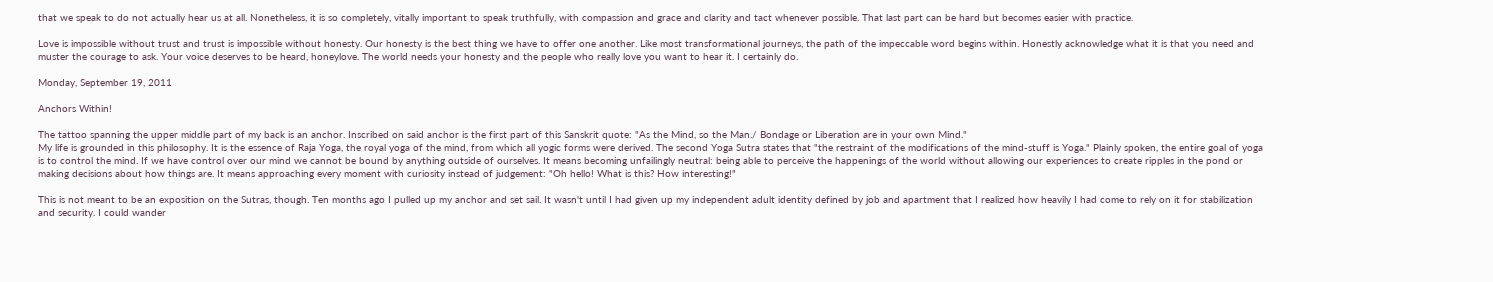that we speak to do not actually hear us at all. Nonetheless, it is so completely, vitally important to speak truthfully, with compassion and grace and clarity and tact whenever possible. That last part can be hard but becomes easier with practice.

Love is impossible without trust and trust is impossible without honesty. Our honesty is the best thing we have to offer one another. Like most transformational journeys, the path of the impeccable word begins within. Honestly acknowledge what it is that you need and muster the courage to ask. Your voice deserves to be heard, honeylove. The world needs your honesty and the people who really love you want to hear it. I certainly do.

Monday, September 19, 2011

Anchors Within!

The tattoo spanning the upper middle part of my back is an anchor. Inscribed on said anchor is the first part of this Sanskrit quote: "As the Mind, so the Man./ Bondage or Liberation are in your own Mind."
My life is grounded in this philosophy. It is the essence of Raja Yoga, the royal yoga of the mind, from which all yogic forms were derived. The second Yoga Sutra states that "the restraint of the modifications of the mind-stuff is Yoga." Plainly spoken, the entire goal of yoga is to control the mind. If we have control over our mind we cannot be bound by anything outside of ourselves. It means becoming unfailingly neutral: being able to perceive the happenings of the world without allowing our experiences to create ripples in the pond or making decisions about how things are. It means approaching every moment with curiosity instead of judgement: "Oh hello! What is this? How interesting!"

This is not meant to be an exposition on the Sutras, though. Ten months ago I pulled up my anchor and set sail. It wasn't until I had given up my independent adult identity defined by job and apartment that I realized how heavily I had come to rely on it for stabilization and security. I could wander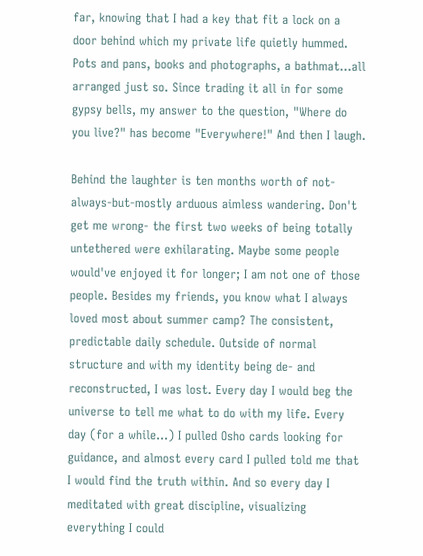far, knowing that I had a key that fit a lock on a door behind which my private life quietly hummed. Pots and pans, books and photographs, a bathmat...all arranged just so. Since trading it all in for some gypsy bells, my answer to the question, "Where do you live?" has become "Everywhere!" And then I laugh.

Behind the laughter is ten months worth of not-always-but-mostly arduous aimless wandering. Don't get me wrong- the first two weeks of being totally untethered were exhilarating. Maybe some people would've enjoyed it for longer; I am not one of those people. Besides my friends, you know what I always loved most about summer camp? The consistent, predictable daily schedule. Outside of normal structure and with my identity being de- and reconstructed, I was lost. Every day I would beg the universe to tell me what to do with my life. Every day (for a while...) I pulled Osho cards looking for guidance, and almost every card I pulled told me that I would find the truth within. And so every day I meditated with great discipline, visualizing everything I could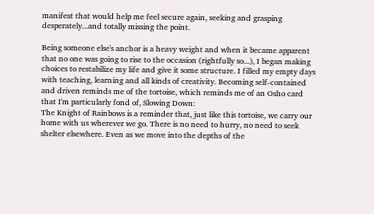manifest that would help me feel secure again, seeking and grasping desperately...and totally missing the point.

Being someone else's anchor is a heavy weight and when it became apparent that no one was going to rise to the occasion (rightfully so...), I began making choices to restabilize my life and give it some structure. I filled my empty days with teaching, learning and all kinds of creativity. Becoming self-contained and driven reminds me of the tortoise, which reminds me of an Osho card that I'm particularly fond of, Slowing Down:
The Knight of Rainbows is a reminder that, just like this tortoise, we carry our home with us wherever we go. There is no need to hurry, no need to seek shelter elsewhere. Even as we move into the depths of the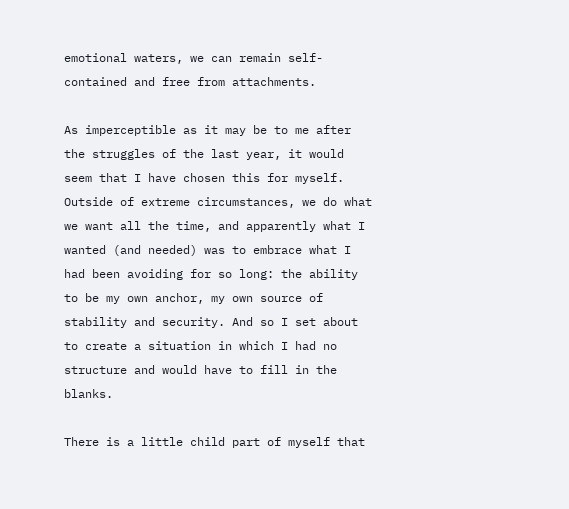emotional waters, we can remain self-contained and free from attachments.

As imperceptible as it may be to me after the struggles of the last year, it would seem that I have chosen this for myself. Outside of extreme circumstances, we do what we want all the time, and apparently what I wanted (and needed) was to embrace what I had been avoiding for so long: the ability to be my own anchor, my own source of stability and security. And so I set about to create a situation in which I had no structure and would have to fill in the blanks.

There is a little child part of myself that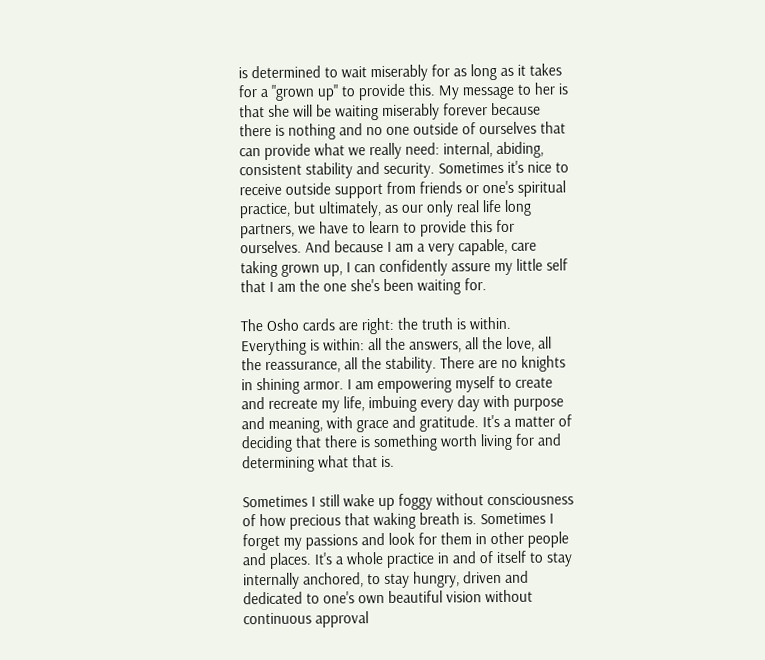is determined to wait miserably for as long as it takes for a "grown up" to provide this. My message to her is that she will be waiting miserably forever because there is nothing and no one outside of ourselves that can provide what we really need: internal, abiding, consistent stability and security. Sometimes it's nice to receive outside support from friends or one's spiritual practice, but ultimately, as our only real life long partners, we have to learn to provide this for ourselves. And because I am a very capable, care taking grown up, I can confidently assure my little self that I am the one she's been waiting for.

The Osho cards are right: the truth is within. Everything is within: all the answers, all the love, all the reassurance, all the stability. There are no knights in shining armor. I am empowering myself to create and recreate my life, imbuing every day with purpose and meaning, with grace and gratitude. It's a matter of deciding that there is something worth living for and determining what that is.

Sometimes I still wake up foggy without consciousness of how precious that waking breath is. Sometimes I forget my passions and look for them in other people and places. It's a whole practice in and of itself to stay internally anchored, to stay hungry, driven and dedicated to one's own beautiful vision without continuous approval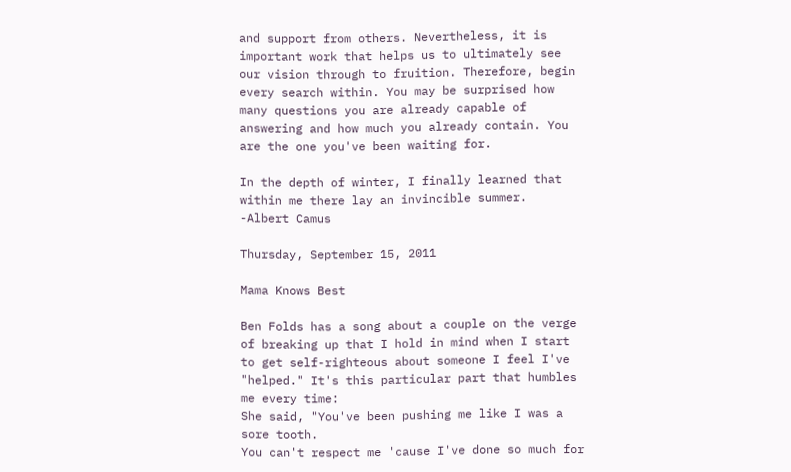and support from others. Nevertheless, it is important work that helps us to ultimately see our vision through to fruition. Therefore, begin every search within. You may be surprised how many questions you are already capable of answering and how much you already contain. You are the one you've been waiting for.

In the depth of winter, I finally learned that within me there lay an invincible summer.
-Albert Camus

Thursday, September 15, 2011

Mama Knows Best

Ben Folds has a song about a couple on the verge of breaking up that I hold in mind when I start to get self-righteous about someone I feel I've "helped." It's this particular part that humbles me every time:
She said, "You've been pushing me like I was a sore tooth.
You can't respect me 'cause I've done so much for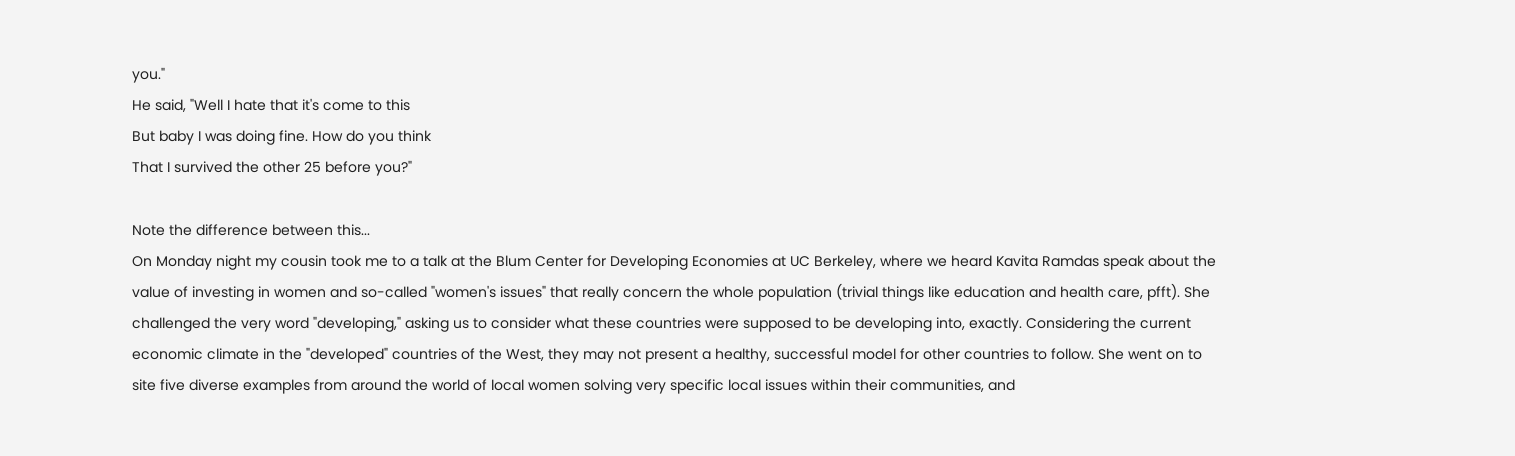you."
He said, "Well I hate that it's come to this
But baby I was doing fine. How do you think
That I survived the other 25 before you?"

Note the difference between this...
On Monday night my cousin took me to a talk at the Blum Center for Developing Economies at UC Berkeley, where we heard Kavita Ramdas speak about the value of investing in women and so-called "women's issues" that really concern the whole population (trivial things like education and health care, pfft). She challenged the very word "developing," asking us to consider what these countries were supposed to be developing into, exactly. Considering the current economic climate in the "developed" countries of the West, they may not present a healthy, successful model for other countries to follow. She went on to site five diverse examples from around the world of local women solving very specific local issues within their communities, and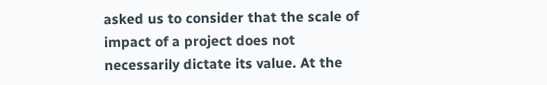asked us to consider that the scale of impact of a project does not necessarily dictate its value. At the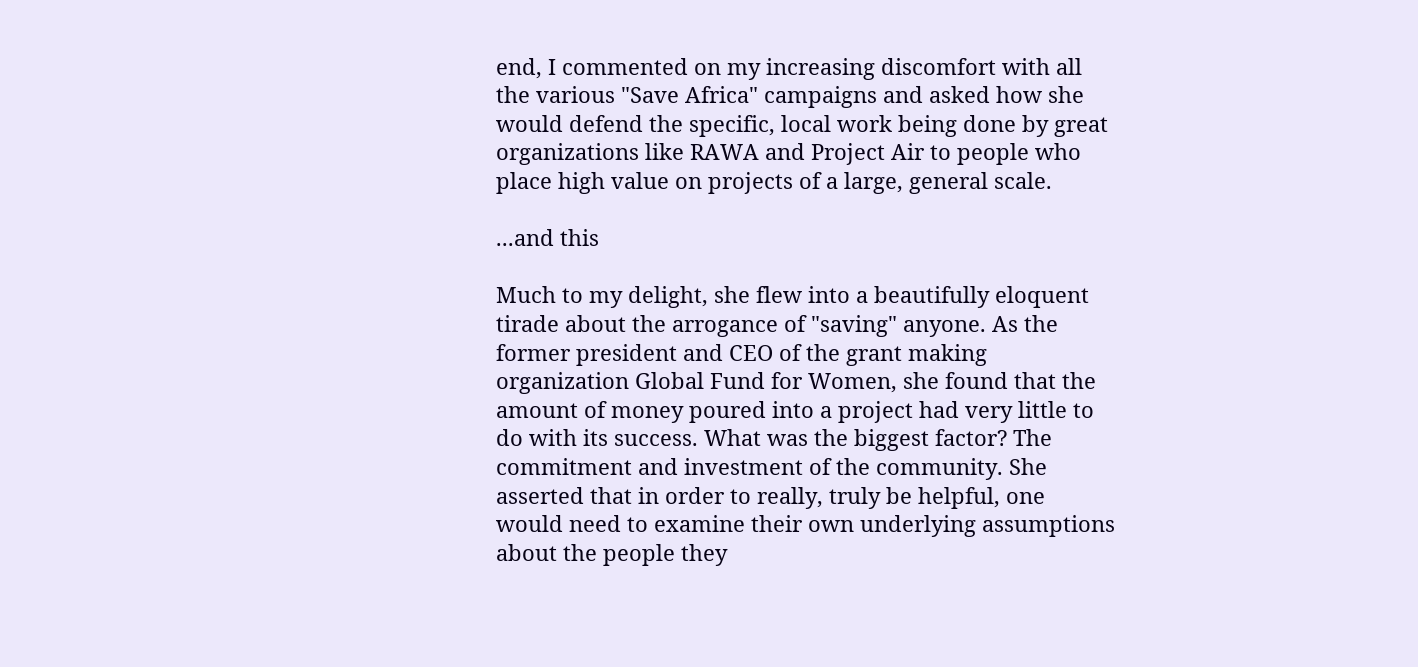end, I commented on my increasing discomfort with all the various "Save Africa" campaigns and asked how she would defend the specific, local work being done by great organizations like RAWA and Project Air to people who place high value on projects of a large, general scale.

...and this

Much to my delight, she flew into a beautifully eloquent tirade about the arrogance of "saving" anyone. As the former president and CEO of the grant making organization Global Fund for Women, she found that the amount of money poured into a project had very little to do with its success. What was the biggest factor? The commitment and investment of the community. She asserted that in order to really, truly be helpful, one would need to examine their own underlying assumptions about the people they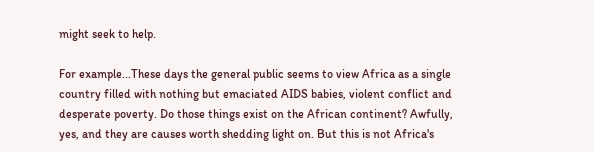might seek to help.

For example...These days the general public seems to view Africa as a single country filled with nothing but emaciated AIDS babies, violent conflict and desperate poverty. Do those things exist on the African continent? Awfully, yes, and they are causes worth shedding light on. But this is not Africa's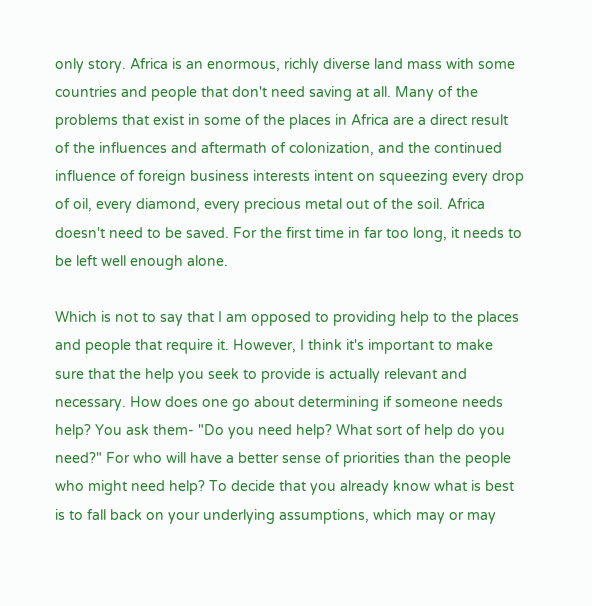only story. Africa is an enormous, richly diverse land mass with some countries and people that don't need saving at all. Many of the problems that exist in some of the places in Africa are a direct result of the influences and aftermath of colonization, and the continued influence of foreign business interests intent on squeezing every drop of oil, every diamond, every precious metal out of the soil. Africa doesn't need to be saved. For the first time in far too long, it needs to be left well enough alone.

Which is not to say that I am opposed to providing help to the places and people that require it. However, I think it's important to make sure that the help you seek to provide is actually relevant and necessary. How does one go about determining if someone needs help? You ask them- "Do you need help? What sort of help do you need?" For who will have a better sense of priorities than the people who might need help? To decide that you already know what is best is to fall back on your underlying assumptions, which may or may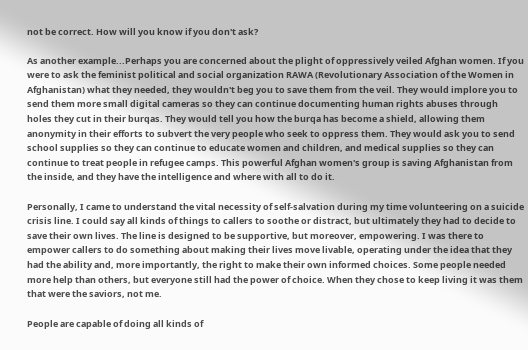not be correct. How will you know if you don't ask?

As another example...Perhaps you are concerned about the plight of oppressively veiled Afghan women. If you were to ask the feminist political and social organization RAWA (Revolutionary Association of the Women in Afghanistan) what they needed, they wouldn't beg you to save them from the veil. They would implore you to send them more small digital cameras so they can continue documenting human rights abuses through holes they cut in their burqas. They would tell you how the burqa has become a shield, allowing them anonymity in their efforts to subvert the very people who seek to oppress them. They would ask you to send school supplies so they can continue to educate women and children, and medical supplies so they can continue to treat people in refugee camps. This powerful Afghan women's group is saving Afghanistan from the inside, and they have the intelligence and where with all to do it.

Personally, I came to understand the vital necessity of self-salvation during my time volunteering on a suicide crisis line. I could say all kinds of things to callers to soothe or distract, but ultimately they had to decide to save their own lives. The line is designed to be supportive, but moreover, empowering. I was there to empower callers to do something about making their lives move livable, operating under the idea that they had the ability and, more importantly, the right to make their own informed choices. Some people needed more help than others, but everyone still had the power of choice. When they chose to keep living it was them that were the saviors, not me.

People are capable of doing all kinds of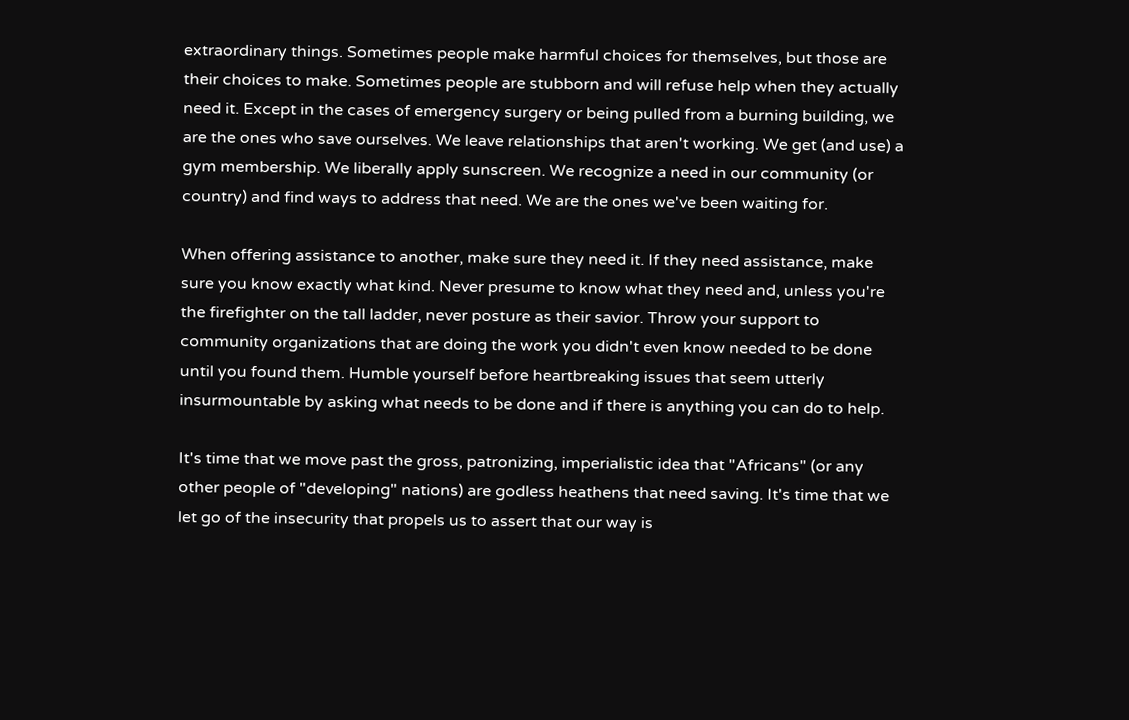extraordinary things. Sometimes people make harmful choices for themselves, but those are their choices to make. Sometimes people are stubborn and will refuse help when they actually need it. Except in the cases of emergency surgery or being pulled from a burning building, we are the ones who save ourselves. We leave relationships that aren't working. We get (and use) a gym membership. We liberally apply sunscreen. We recognize a need in our community (or country) and find ways to address that need. We are the ones we've been waiting for.

When offering assistance to another, make sure they need it. If they need assistance, make sure you know exactly what kind. Never presume to know what they need and, unless you're the firefighter on the tall ladder, never posture as their savior. Throw your support to community organizations that are doing the work you didn't even know needed to be done until you found them. Humble yourself before heartbreaking issues that seem utterly insurmountable by asking what needs to be done and if there is anything you can do to help.

It's time that we move past the gross, patronizing, imperialistic idea that "Africans" (or any other people of "developing" nations) are godless heathens that need saving. It's time that we let go of the insecurity that propels us to assert that our way is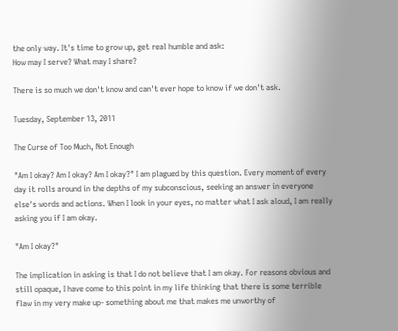the only way. It's time to grow up, get real humble and ask:
How may I serve? What may I share?

There is so much we don't know and can't ever hope to know if we don't ask.

Tuesday, September 13, 2011

The Curse of Too Much, Not Enough

"Am I okay? Am I okay? Am I okay?" I am plagued by this question. Every moment of every day it rolls around in the depths of my subconscious, seeking an answer in everyone else's words and actions. When I look in your eyes, no matter what I ask aloud, I am really asking you if I am okay.

"Am I okay?"

The implication in asking is that I do not believe that I am okay. For reasons obvious and still opaque, I have come to this point in my life thinking that there is some terrible flaw in my very make up- something about me that makes me unworthy of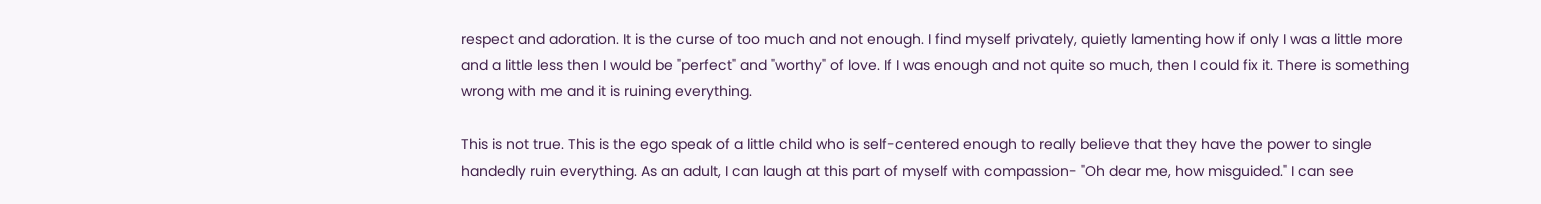respect and adoration. It is the curse of too much and not enough. I find myself privately, quietly lamenting how if only I was a little more and a little less then I would be "perfect" and "worthy" of love. If I was enough and not quite so much, then I could fix it. There is something wrong with me and it is ruining everything.

This is not true. This is the ego speak of a little child who is self-centered enough to really believe that they have the power to single handedly ruin everything. As an adult, I can laugh at this part of myself with compassion- "Oh dear me, how misguided." I can see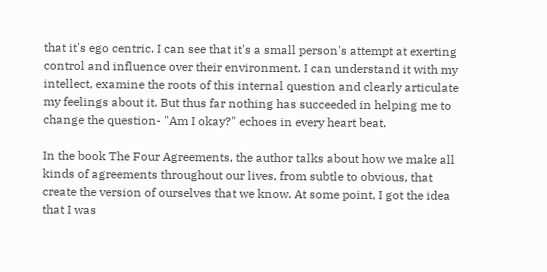that it's ego centric. I can see that it's a small person's attempt at exerting control and influence over their environment. I can understand it with my intellect, examine the roots of this internal question and clearly articulate my feelings about it. But thus far nothing has succeeded in helping me to change the question- "Am I okay?" echoes in every heart beat.

In the book The Four Agreements, the author talks about how we make all kinds of agreements throughout our lives, from subtle to obvious, that create the version of ourselves that we know. At some point, I got the idea that I was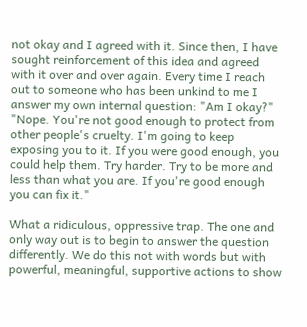not okay and I agreed with it. Since then, I have sought reinforcement of this idea and agreed with it over and over again. Every time I reach out to someone who has been unkind to me I answer my own internal question: "Am I okay?" "Nope. You're not good enough to protect from other people's cruelty. I'm going to keep exposing you to it. If you were good enough, you could help them. Try harder. Try to be more and less than what you are. If you're good enough you can fix it."

What a ridiculous, oppressive trap. The one and only way out is to begin to answer the question differently. We do this not with words but with powerful, meaningful, supportive actions to show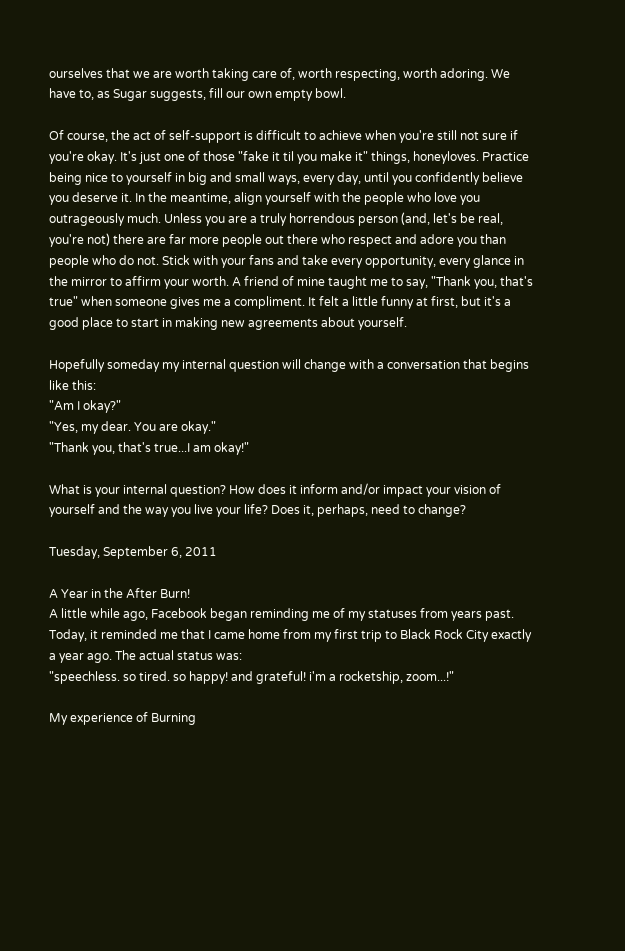ourselves that we are worth taking care of, worth respecting, worth adoring. We have to, as Sugar suggests, fill our own empty bowl.

Of course, the act of self-support is difficult to achieve when you're still not sure if you're okay. It's just one of those "fake it til you make it" things, honeyloves. Practice being nice to yourself in big and small ways, every day, until you confidently believe you deserve it. In the meantime, align yourself with the people who love you outrageously much. Unless you are a truly horrendous person (and, let's be real, you're not) there are far more people out there who respect and adore you than people who do not. Stick with your fans and take every opportunity, every glance in the mirror to affirm your worth. A friend of mine taught me to say, "Thank you, that's true" when someone gives me a compliment. It felt a little funny at first, but it's a good place to start in making new agreements about yourself.

Hopefully someday my internal question will change with a conversation that begins like this:
"Am I okay?"
"Yes, my dear. You are okay."
"Thank you, that's true...I am okay!"

What is your internal question? How does it inform and/or impact your vision of yourself and the way you live your life? Does it, perhaps, need to change?

Tuesday, September 6, 2011

A Year in the After Burn!
A little while ago, Facebook began reminding me of my statuses from years past. Today, it reminded me that I came home from my first trip to Black Rock City exactly a year ago. The actual status was:
"speechless. so tired. so happy! and grateful! i'm a rocketship, zoom...!"

My experience of Burning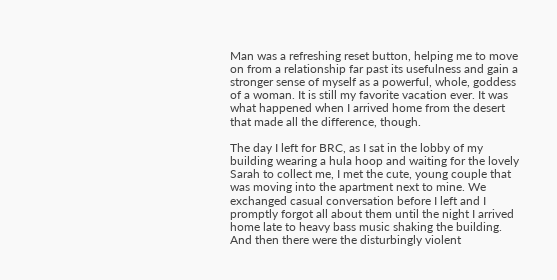Man was a refreshing reset button, helping me to move on from a relationship far past its usefulness and gain a stronger sense of myself as a powerful, whole, goddess of a woman. It is still my favorite vacation ever. It was what happened when I arrived home from the desert that made all the difference, though.

The day I left for BRC, as I sat in the lobby of my building wearing a hula hoop and waiting for the lovely Sarah to collect me, I met the cute, young couple that was moving into the apartment next to mine. We exchanged casual conversation before I left and I promptly forgot all about them until the night I arrived home late to heavy bass music shaking the building. And then there were the disturbingly violent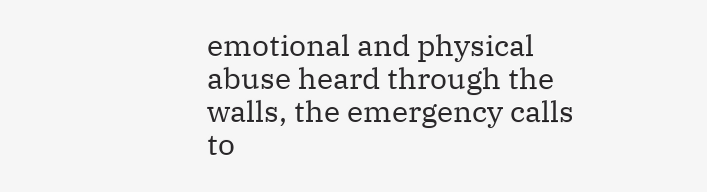emotional and physical abuse heard through the walls, the emergency calls to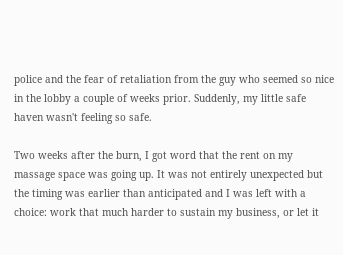police and the fear of retaliation from the guy who seemed so nice in the lobby a couple of weeks prior. Suddenly, my little safe haven wasn't feeling so safe.

Two weeks after the burn, I got word that the rent on my massage space was going up. It was not entirely unexpected but the timing was earlier than anticipated and I was left with a choice: work that much harder to sustain my business, or let it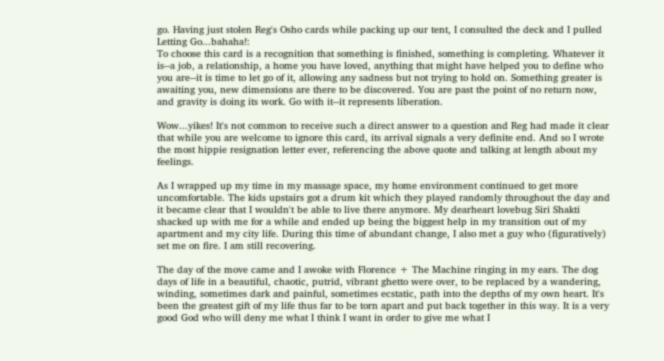go. Having just stolen Reg's Osho cards while packing up our tent, I consulted the deck and I pulled Letting Go...bahaha!:
To choose this card is a recognition that something is finished, something is completing. Whatever it is--a job, a relationship, a home you have loved, anything that might have helped you to define who you are--it is time to let go of it, allowing any sadness but not trying to hold on. Something greater is awaiting you, new dimensions are there to be discovered. You are past the point of no return now, and gravity is doing its work. Go with it--it represents liberation.

Wow...yikes! It's not common to receive such a direct answer to a question and Reg had made it clear that while you are welcome to ignore this card, its arrival signals a very definite end. And so I wrote the most hippie resignation letter ever, referencing the above quote and talking at length about my feelings.

As I wrapped up my time in my massage space, my home environment continued to get more uncomfortable. The kids upstairs got a drum kit which they played randomly throughout the day and it became clear that I wouldn't be able to live there anymore. My dearheart lovebug Siri Shakti shacked up with me for a while and ended up being the biggest help in my transition out of my apartment and my city life. During this time of abundant change, I also met a guy who (figuratively) set me on fire. I am still recovering.

The day of the move came and I awoke with Florence + The Machine ringing in my ears. The dog days of life in a beautiful, chaotic, putrid, vibrant ghetto were over, to be replaced by a wandering, winding, sometimes dark and painful, sometimes ecstatic, path into the depths of my own heart. It's been the greatest gift of my life thus far to be torn apart and put back together in this way. It is a very good God who will deny me what I think I want in order to give me what I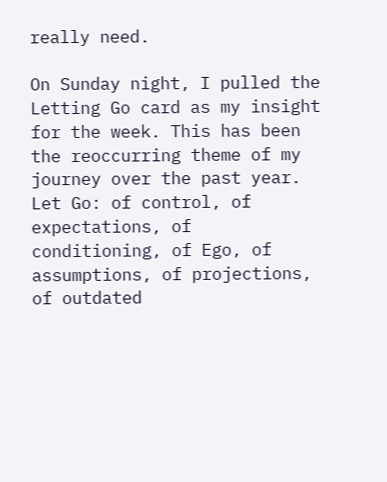really need.

On Sunday night, I pulled the Letting Go card as my insight for the week. This has been the reoccurring theme of my journey over the past year. Let Go: of control, of expectations, of conditioning, of Ego, of assumptions, of projections, of outdated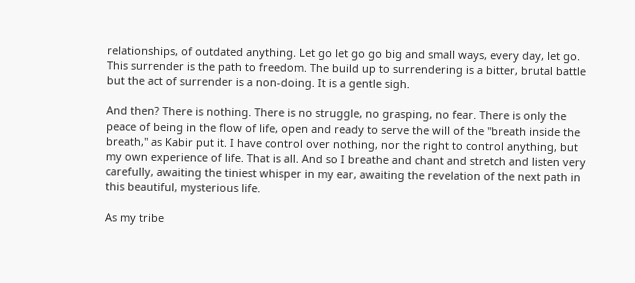relationships, of outdated anything. Let go let go go big and small ways, every day, let go. This surrender is the path to freedom. The build up to surrendering is a bitter, brutal battle but the act of surrender is a non-doing. It is a gentle sigh.

And then? There is nothing. There is no struggle, no grasping, no fear. There is only the peace of being in the flow of life, open and ready to serve the will of the "breath inside the breath," as Kabir put it. I have control over nothing, nor the right to control anything, but my own experience of life. That is all. And so I breathe and chant and stretch and listen very carefully, awaiting the tiniest whisper in my ear, awaiting the revelation of the next path in this beautiful, mysterious life.

As my tribe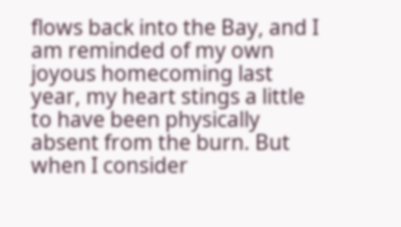flows back into the Bay, and I am reminded of my own joyous homecoming last year, my heart stings a little to have been physically absent from the burn. But when I consider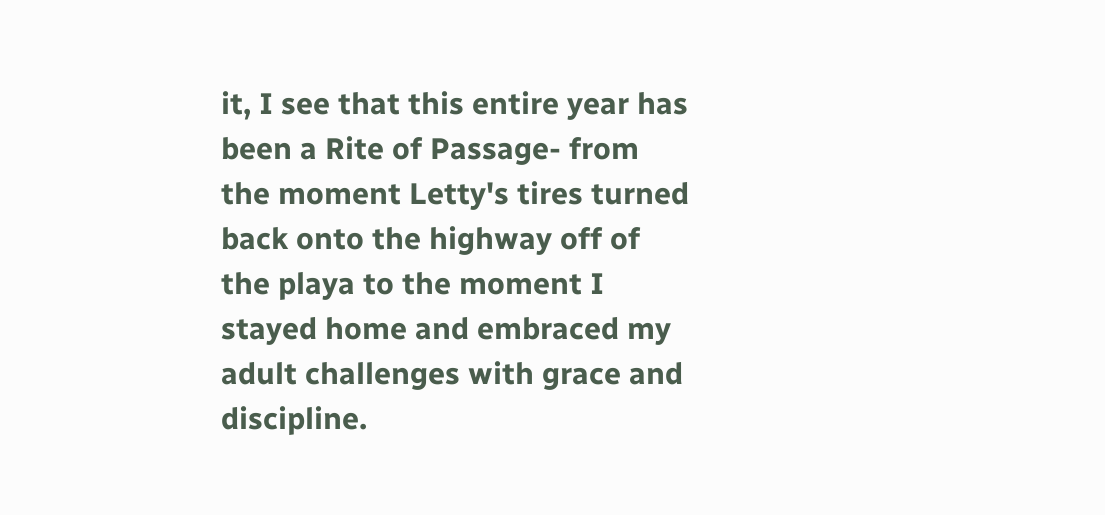it, I see that this entire year has been a Rite of Passage- from the moment Letty's tires turned back onto the highway off of the playa to the moment I stayed home and embraced my adult challenges with grace and discipline.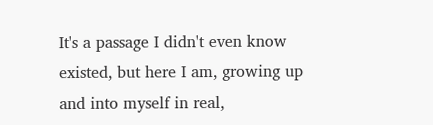It's a passage I didn't even know existed, but here I am, growing up and into myself in real,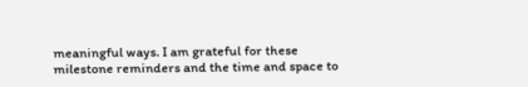meaningful ways. I am grateful for these milestone reminders and the time and space to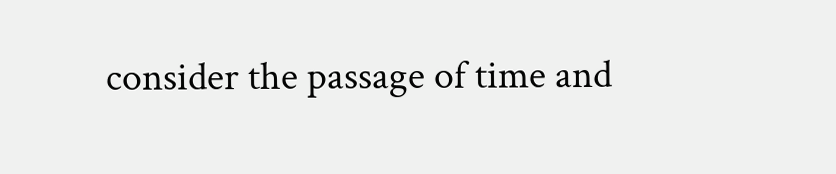consider the passage of time and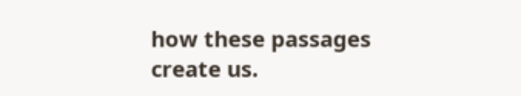how these passages create us.